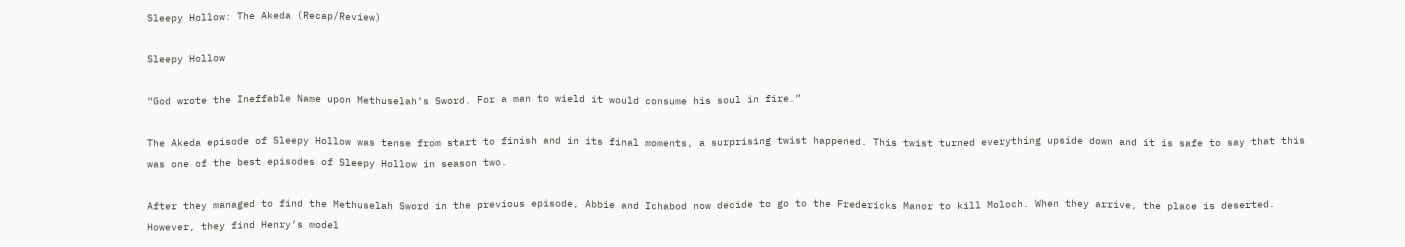Sleepy Hollow: The Akeda (Recap/Review)

Sleepy Hollow

“God wrote the Ineffable Name upon Methuselah’s Sword. For a man to wield it would consume his soul in fire.”

The Akeda episode of Sleepy Hollow was tense from start to finish and in its final moments, a surprising twist happened. This twist turned everything upside down and it is safe to say that this was one of the best episodes of Sleepy Hollow in season two.

After they managed to find the Methuselah Sword in the previous episode, Abbie and Ichabod now decide to go to the Fredericks Manor to kill Moloch. When they arrive, the place is deserted. However, they find Henry’s model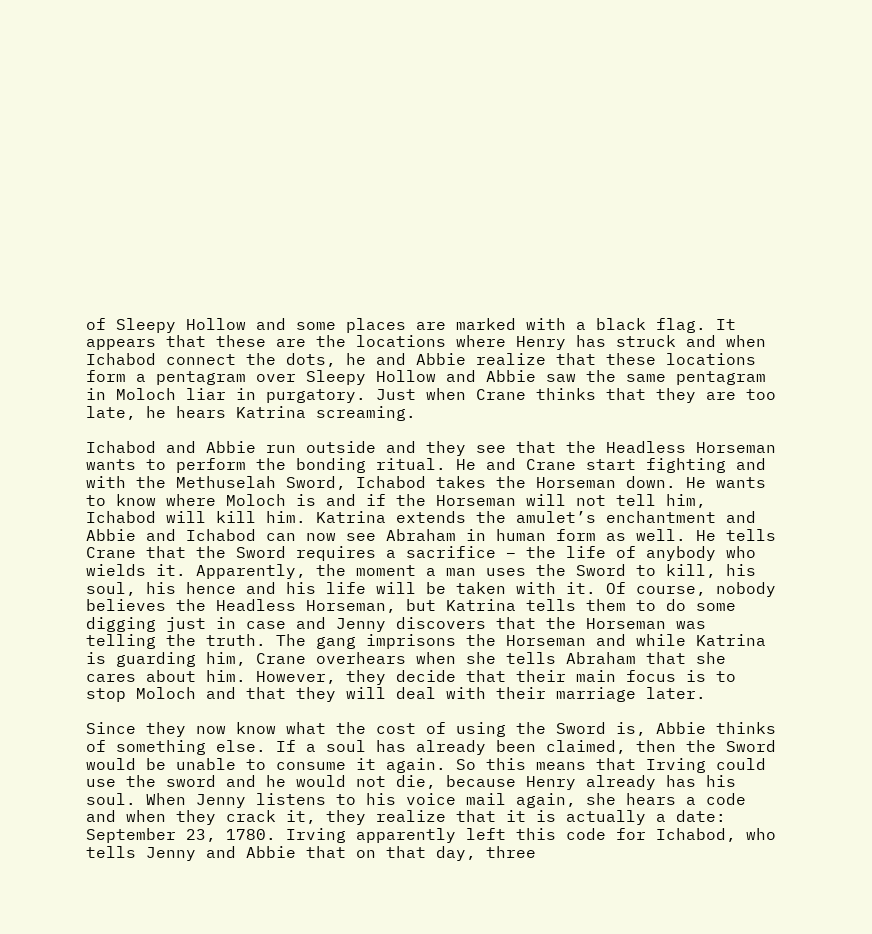of Sleepy Hollow and some places are marked with a black flag. It appears that these are the locations where Henry has struck and when Ichabod connect the dots, he and Abbie realize that these locations form a pentagram over Sleepy Hollow and Abbie saw the same pentagram in Moloch liar in purgatory. Just when Crane thinks that they are too late, he hears Katrina screaming.

Ichabod and Abbie run outside and they see that the Headless Horseman wants to perform the bonding ritual. He and Crane start fighting and with the Methuselah Sword, Ichabod takes the Horseman down. He wants to know where Moloch is and if the Horseman will not tell him, Ichabod will kill him. Katrina extends the amulet’s enchantment and Abbie and Ichabod can now see Abraham in human form as well. He tells Crane that the Sword requires a sacrifice – the life of anybody who wields it. Apparently, the moment a man uses the Sword to kill, his soul, his hence and his life will be taken with it. Of course, nobody believes the Headless Horseman, but Katrina tells them to do some digging just in case and Jenny discovers that the Horseman was telling the truth. The gang imprisons the Horseman and while Katrina is guarding him, Crane overhears when she tells Abraham that she cares about him. However, they decide that their main focus is to stop Moloch and that they will deal with their marriage later.

Since they now know what the cost of using the Sword is, Abbie thinks of something else. If a soul has already been claimed, then the Sword would be unable to consume it again. So this means that Irving could use the sword and he would not die, because Henry already has his soul. When Jenny listens to his voice mail again, she hears a code and when they crack it, they realize that it is actually a date: September 23, 1780. Irving apparently left this code for Ichabod, who tells Jenny and Abbie that on that day, three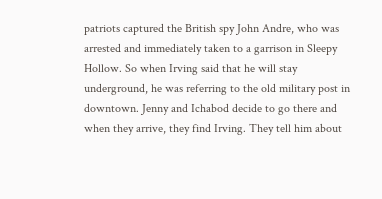patriots captured the British spy John Andre, who was arrested and immediately taken to a garrison in Sleepy Hollow. So when Irving said that he will stay underground, he was referring to the old military post in downtown. Jenny and Ichabod decide to go there and when they arrive, they find Irving. They tell him about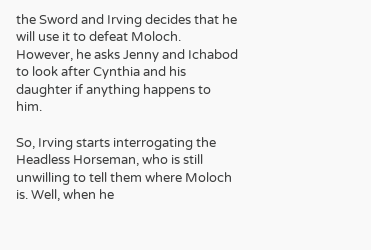the Sword and Irving decides that he will use it to defeat Moloch. However, he asks Jenny and Ichabod to look after Cynthia and his daughter if anything happens to him.

So, Irving starts interrogating the Headless Horseman, who is still unwilling to tell them where Moloch is. Well, when he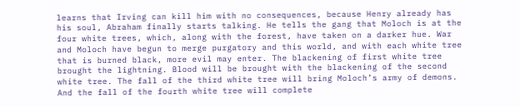learns that Irving can kill him with no consequences, because Henry already has his soul, Abraham finally starts talking. He tells the gang that Moloch is at the four white trees, which, along with the forest, have taken on a darker hue. War and Moloch have begun to merge purgatory and this world, and with each white tree that is burned black, more evil may enter. The blackening of first white tree brought the lightning. Blood will be brought with the blackening of the second white tree. The fall of the third white tree will bring Moloch’s army of demons. And the fall of the fourth white tree will complete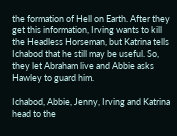the formation of Hell on Earth. After they get this information, Irving wants to kill the Headless Horseman, but Katrina tells Ichabod that he still may be useful. So, they let Abraham live and Abbie asks Hawley to guard him.

Ichabod, Abbie, Jenny, Irving and Katrina head to the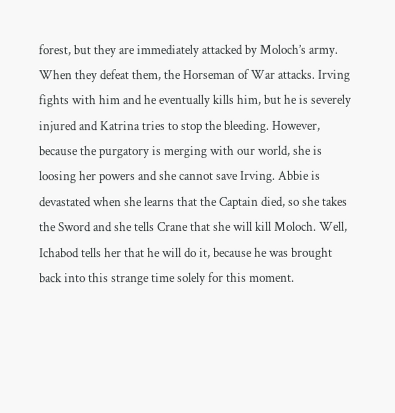forest, but they are immediately attacked by Moloch’s army. When they defeat them, the Horseman of War attacks. Irving fights with him and he eventually kills him, but he is severely injured and Katrina tries to stop the bleeding. However, because the purgatory is merging with our world, she is loosing her powers and she cannot save Irving. Abbie is devastated when she learns that the Captain died, so she takes the Sword and she tells Crane that she will kill Moloch. Well, Ichabod tells her that he will do it, because he was brought back into this strange time solely for this moment.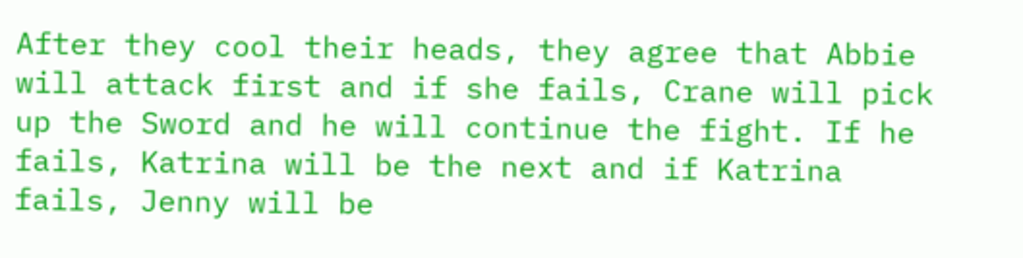After they cool their heads, they agree that Abbie will attack first and if she fails, Crane will pick up the Sword and he will continue the fight. If he fails, Katrina will be the next and if Katrina fails, Jenny will be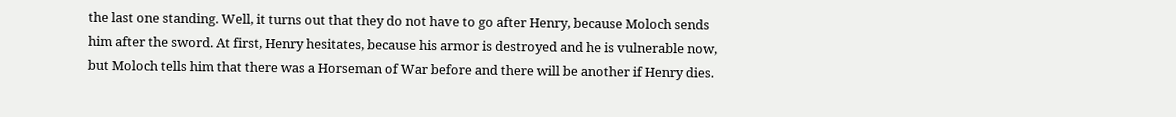the last one standing. Well, it turns out that they do not have to go after Henry, because Moloch sends him after the sword. At first, Henry hesitates, because his armor is destroyed and he is vulnerable now, but Moloch tells him that there was a Horseman of War before and there will be another if Henry dies.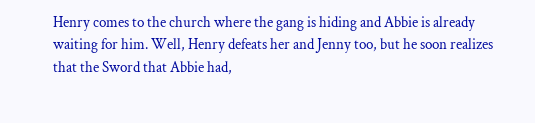Henry comes to the church where the gang is hiding and Abbie is already waiting for him. Well, Henry defeats her and Jenny too, but he soon realizes that the Sword that Abbie had,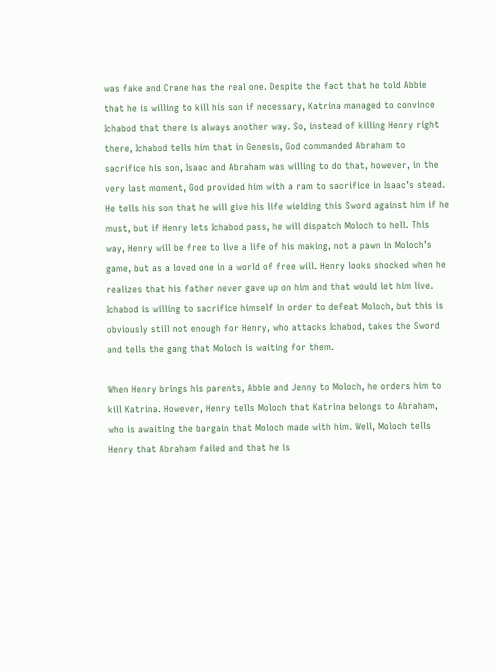was fake and Crane has the real one. Despite the fact that he told Abbie that he is willing to kill his son if necessary, Katrina managed to convince Ichabod that there is always another way. So, instead of killing Henry right there, Ichabod tells him that in Genesis, God commanded Abraham to sacrifice his son, Isaac and Abraham was willing to do that, however, in the very last moment, God provided him with a ram to sacrifice in Isaac’s stead. He tells his son that he will give his life wielding this Sword against him if he must, but if Henry lets Ichabod pass, he will dispatch Moloch to hell. This way, Henry will be free to live a life of his making, not a pawn in Moloch’s game, but as a loved one in a world of free will. Henry looks shocked when he realizes that his father never gave up on him and that would let him live. Ichabod is willing to sacrifice himself in order to defeat Moloch, but this is obviously still not enough for Henry, who attacks Ichabod, takes the Sword and tells the gang that Moloch is waiting for them.

When Henry brings his parents, Abbie and Jenny to Moloch, he orders him to kill Katrina. However, Henry tells Moloch that Katrina belongs to Abraham, who is awaiting the bargain that Moloch made with him. Well, Moloch tells Henry that Abraham failed and that he is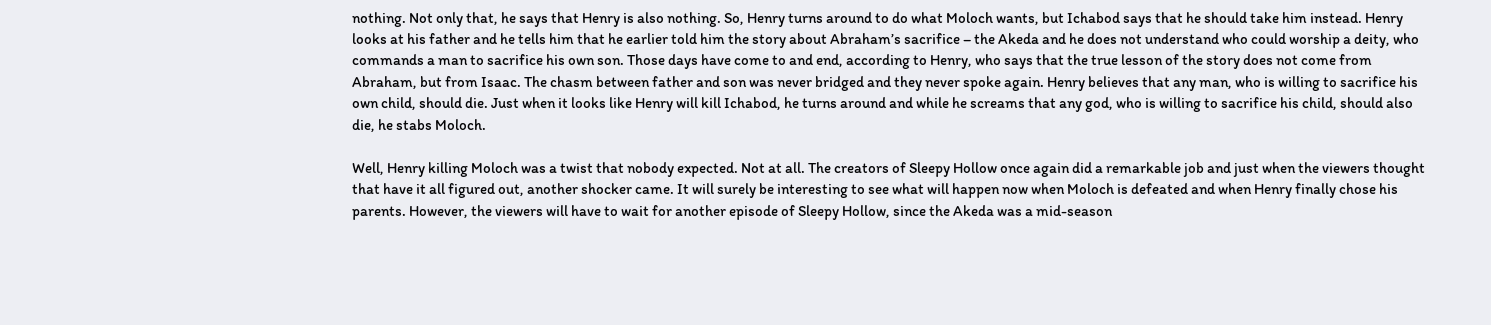nothing. Not only that, he says that Henry is also nothing. So, Henry turns around to do what Moloch wants, but Ichabod says that he should take him instead. Henry looks at his father and he tells him that he earlier told him the story about Abraham’s sacrifice – the Akeda and he does not understand who could worship a deity, who commands a man to sacrifice his own son. Those days have come to and end, according to Henry, who says that the true lesson of the story does not come from Abraham, but from Isaac. The chasm between father and son was never bridged and they never spoke again. Henry believes that any man, who is willing to sacrifice his own child, should die. Just when it looks like Henry will kill Ichabod, he turns around and while he screams that any god, who is willing to sacrifice his child, should also die, he stabs Moloch.

Well, Henry killing Moloch was a twist that nobody expected. Not at all. The creators of Sleepy Hollow once again did a remarkable job and just when the viewers thought that have it all figured out, another shocker came. It will surely be interesting to see what will happen now when Moloch is defeated and when Henry finally chose his parents. However, the viewers will have to wait for another episode of Sleepy Hollow, since the Akeda was a mid-season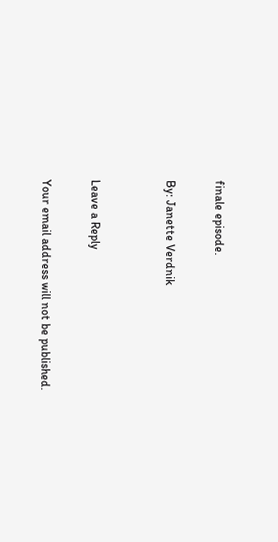finale episode.

By: Janette Verdnik


Leave a Reply

Your email address will not be published.